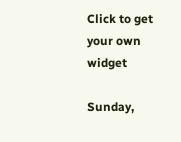Click to get your own widget

Sunday,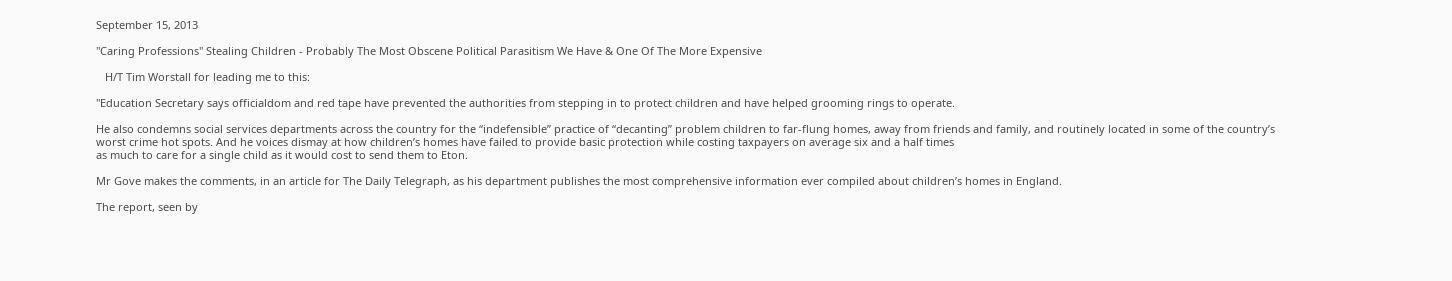September 15, 2013

"Caring Professions" Stealing Children - Probably The Most Obscene Political Parasitism We Have & One Of The More Expensive

   H/T Tim Worstall for leading me to this:

"Education Secretary says officialdom and red tape have prevented the authorities from stepping in to protect children and have helped grooming rings to operate.

He also condemns social services departments across the country for the “indefensible” practice of “decanting” problem children to far-flung homes, away from friends and family, and routinely located in some of the country’s worst crime hot spots. And he voices dismay at how children’s homes have failed to provide basic protection while costing taxpayers on average six and a half times
as much to care for a single child as it would cost to send them to Eton.

Mr Gove makes the comments, in an article for The Daily Telegraph, as his department publishes the most comprehensive information ever compiled about children’s homes in England.

The report, seen by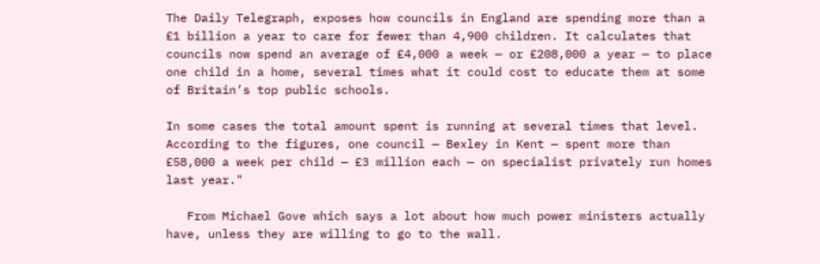The Daily Telegraph, exposes how councils in England are spending more than a £1 billion a year to care for fewer than 4,900 children. It calculates that councils now spend an average of £4,000 a week — or £208,000 a year — to place one child in a home, several times what it could cost to educate them at some of Britain’s top public schools.

In some cases the total amount spent is running at several times that level. According to the figures, one council — Bexley in Kent — spent more than £58,000 a week per child — £3 million each — on specialist privately run homes last year."

   From Michael Gove which says a lot about how much power ministers actually have, unless they are willing to go to the wall.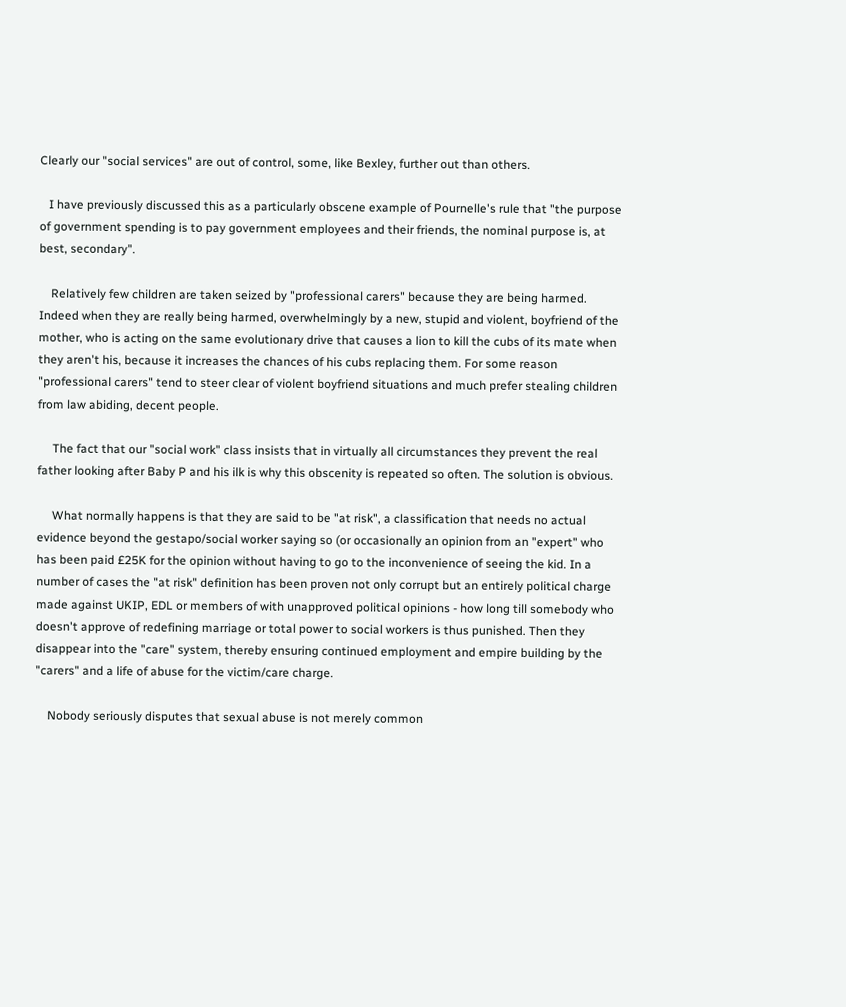Clearly our "social services" are out of control, some, like Bexley, further out than others.

   I have previously discussed this as a particularly obscene example of Pournelle's rule that "the purpose of government spending is to pay government employees and their friends, the nominal purpose is, at best, secondary".

    Relatively few children are taken seized by "professional carers" because they are being harmed. Indeed when they are really being harmed, overwhelmingly by a new, stupid and violent, boyfriend of the mother, who is acting on the same evolutionary drive that causes a lion to kill the cubs of its mate when they aren't his, because it increases the chances of his cubs replacing them. For some reason "professional carers" tend to steer clear of violent boyfriend situations and much prefer stealing children from law abiding, decent people.

     The fact that our "social work" class insists that in virtually all circumstances they prevent the real father looking after Baby P and his ilk is why this obscenity is repeated so often. The solution is obvious.

     What normally happens is that they are said to be "at risk", a classification that needs no actual evidence beyond the gestapo/social worker saying so (or occasionally an opinion from an "expert" who has been paid £25K for the opinion without having to go to the inconvenience of seeing the kid. In a number of cases the "at risk" definition has been proven not only corrupt but an entirely political charge made against UKIP, EDL or members of with unapproved political opinions - how long till somebody who doesn't approve of redefining marriage or total power to social workers is thus punished. Then they disappear into the "care" system, thereby ensuring continued employment and empire building by the "carers" and a life of abuse for the victim/care charge.

    Nobody seriously disputes that sexual abuse is not merely common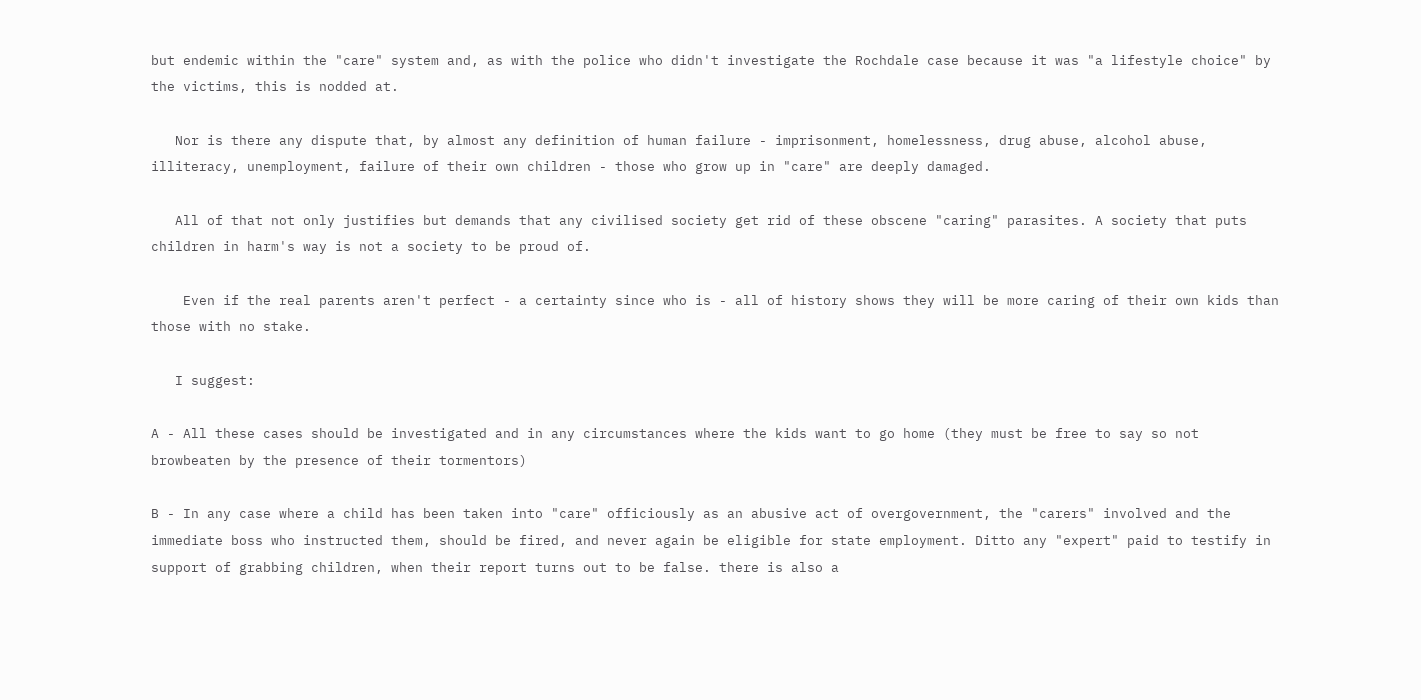but endemic within the "care" system and, as with the police who didn't investigate the Rochdale case because it was "a lifestyle choice" by the victims, this is nodded at.

   Nor is there any dispute that, by almost any definition of human failure - imprisonment, homelessness, drug abuse, alcohol abuse, illiteracy, unemployment, failure of their own children - those who grow up in "care" are deeply damaged.

   All of that not only justifies but demands that any civilised society get rid of these obscene "caring" parasites. A society that puts children in harm's way is not a society to be proud of.

    Even if the real parents aren't perfect - a certainty since who is - all of history shows they will be more caring of their own kids than those with no stake.

   I suggest:

A - All these cases should be investigated and in any circumstances where the kids want to go home (they must be free to say so not browbeaten by the presence of their tormentors)

B - In any case where a child has been taken into "care" officiously as an abusive act of overgovernment, the "carers" involved and the immediate boss who instructed them, should be fired, and never again be eligible for state employment. Ditto any "expert" paid to testify in support of grabbing children, when their report turns out to be false. there is also a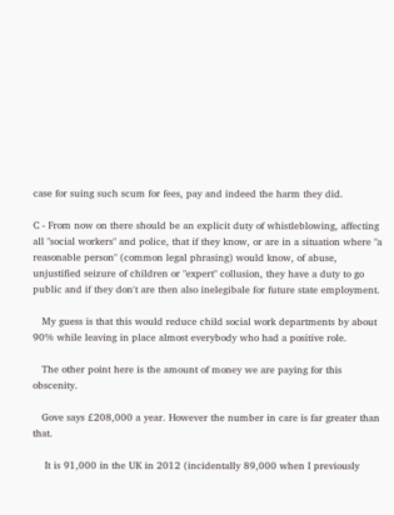case for suing such scum for fees, pay and indeed the harm they did.

C - From now on there should be an explicit duty of whistleblowing, affecting all "social workers" and police, that if they know, or are in a situation where "a reasonable person" (common legal phrasing) would know, of abuse, unjustified seizure of children or "expert" collusion, they have a duty to go public and if they don't are then also inelegibale for future state employment.

   My guess is that this would reduce child social work departments by about 90% while leaving in place almost everybody who had a positive role.

   The other point here is the amount of money we are paying for this obscenity.

   Gove says £208,000 a year. However the number in care is far greater than that.

    It is 91,000 in the UK in 2012 (incidentally 89,000 when I previously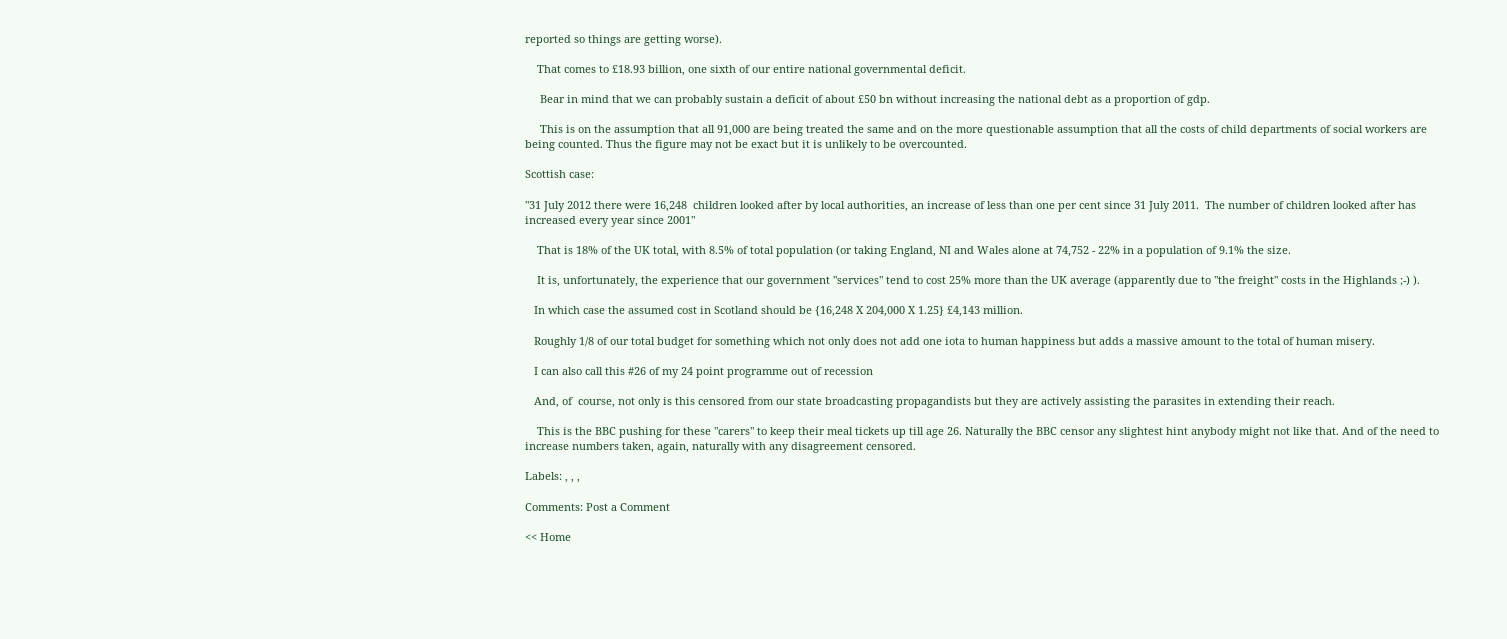reported so things are getting worse).

    That comes to £18.93 billion, one sixth of our entire national governmental deficit.

     Bear in mind that we can probably sustain a deficit of about £50 bn without increasing the national debt as a proportion of gdp.

     This is on the assumption that all 91,000 are being treated the same and on the more questionable assumption that all the costs of child departments of social workers are being counted. Thus the figure may not be exact but it is unlikely to be overcounted.

Scottish case:

"31 July 2012 there were 16,248  children looked after by local authorities, an increase of less than one per cent since 31 July 2011.  The number of children looked after has increased every year since 2001"

    That is 18% of the UK total, with 8.5% of total population (or taking England, NI and Wales alone at 74,752 - 22% in a population of 9.1% the size.

    It is, unfortunately, the experience that our government "services" tend to cost 25% more than the UK average (apparently due to "the freight" costs in the Highlands ;-) ).

   In which case the assumed cost in Scotland should be {16,248 X 204,000 X 1.25} £4,143 million.

   Roughly 1/8 of our total budget for something which not only does not add one iota to human happiness but adds a massive amount to the total of human misery.

   I can also call this #26 of my 24 point programme out of recession

   And, of  course, not only is this censored from our state broadcasting propagandists but they are actively assisting the parasites in extending their reach.

    This is the BBC pushing for these "carers" to keep their meal tickets up till age 26. Naturally the BBC censor any slightest hint anybody might not like that. And of the need to increase numbers taken, again, naturally with any disagreement censored.

Labels: , , ,

Comments: Post a Comment

<< Home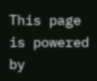This page is powered by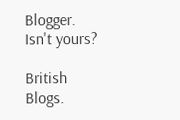Blogger. Isn't yours?

British Blogs.